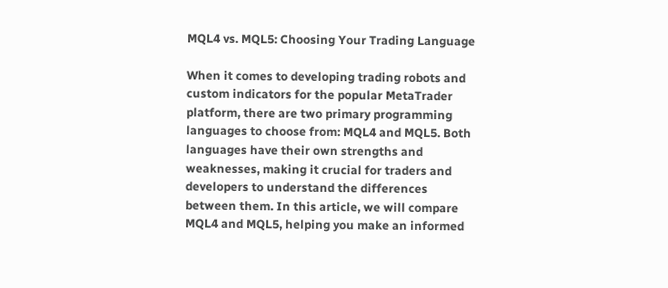MQL4 vs. MQL5: Choosing Your Trading Language

When it comes to developing trading robots and custom indicators for the popular MetaTrader platform, there are two primary programming languages to choose from: MQL4 and MQL5. Both languages have their own strengths and weaknesses, making it crucial for traders and developers to understand the differences between them. In this article, we will compare MQL4 and MQL5, helping you make an informed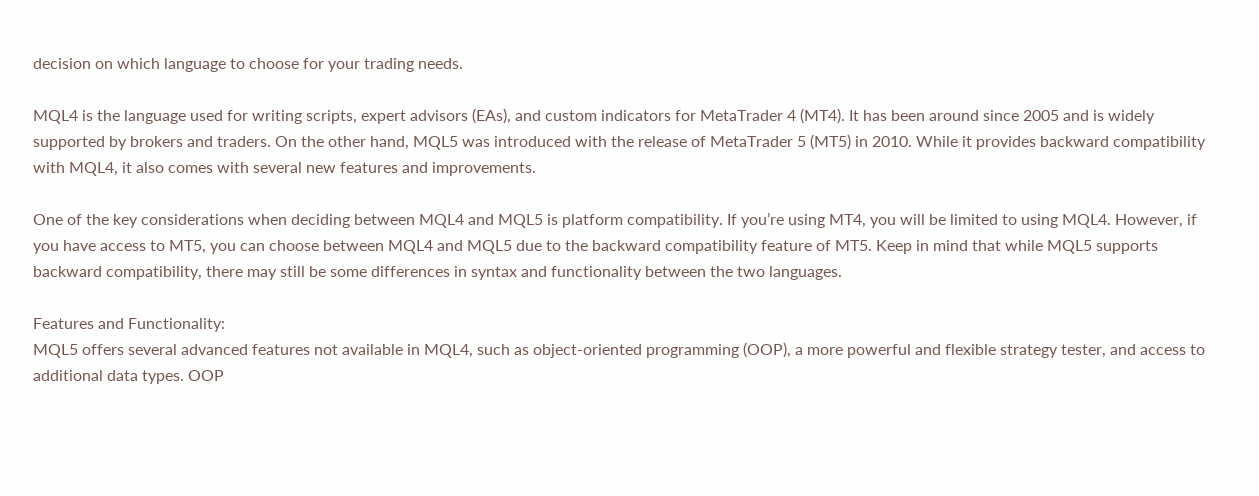decision on which language to choose for your trading needs.

MQL4 is the language used for writing scripts, expert advisors (EAs), and custom indicators for MetaTrader 4 (MT4). It has been around since 2005 and is widely supported by brokers and traders. On the other hand, MQL5 was introduced with the release of MetaTrader 5 (MT5) in 2010. While it provides backward compatibility with MQL4, it also comes with several new features and improvements.

One of the key considerations when deciding between MQL4 and MQL5 is platform compatibility. If you’re using MT4, you will be limited to using MQL4. However, if you have access to MT5, you can choose between MQL4 and MQL5 due to the backward compatibility feature of MT5. Keep in mind that while MQL5 supports backward compatibility, there may still be some differences in syntax and functionality between the two languages.

Features and Functionality:
MQL5 offers several advanced features not available in MQL4, such as object-oriented programming (OOP), a more powerful and flexible strategy tester, and access to additional data types. OOP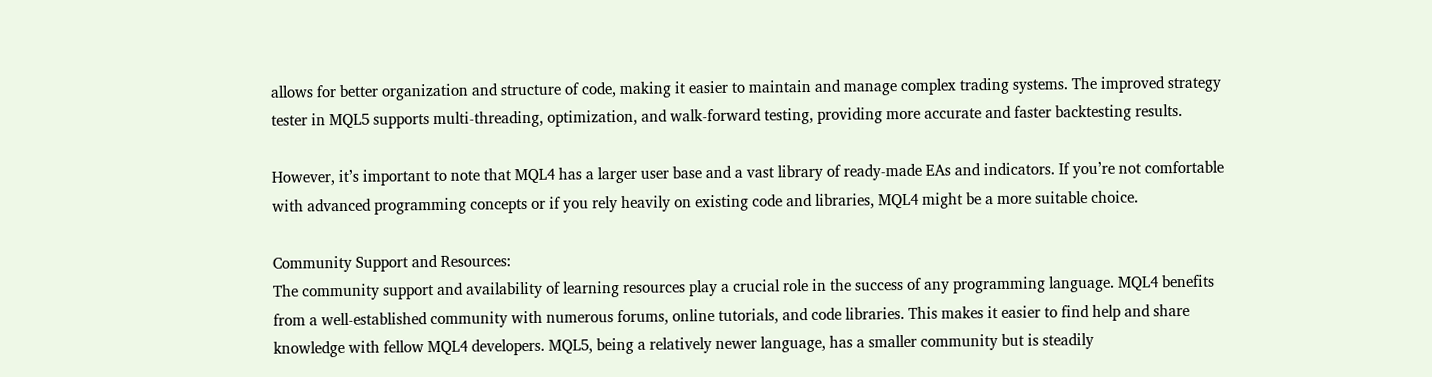allows for better organization and structure of code, making it easier to maintain and manage complex trading systems. The improved strategy tester in MQL5 supports multi-threading, optimization, and walk-forward testing, providing more accurate and faster backtesting results.

However, it’s important to note that MQL4 has a larger user base and a vast library of ready-made EAs and indicators. If you’re not comfortable with advanced programming concepts or if you rely heavily on existing code and libraries, MQL4 might be a more suitable choice.

Community Support and Resources:
The community support and availability of learning resources play a crucial role in the success of any programming language. MQL4 benefits from a well-established community with numerous forums, online tutorials, and code libraries. This makes it easier to find help and share knowledge with fellow MQL4 developers. MQL5, being a relatively newer language, has a smaller community but is steadily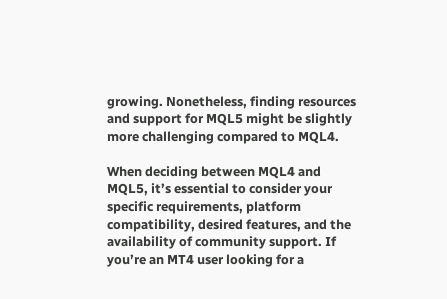growing. Nonetheless, finding resources and support for MQL5 might be slightly more challenging compared to MQL4.

When deciding between MQL4 and MQL5, it’s essential to consider your specific requirements, platform compatibility, desired features, and the availability of community support. If you’re an MT4 user looking for a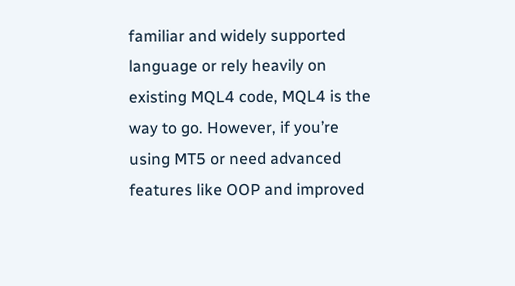familiar and widely supported language or rely heavily on existing MQL4 code, MQL4 is the way to go. However, if you’re using MT5 or need advanced features like OOP and improved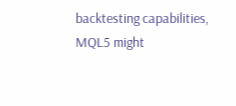backtesting capabilities, MQL5 might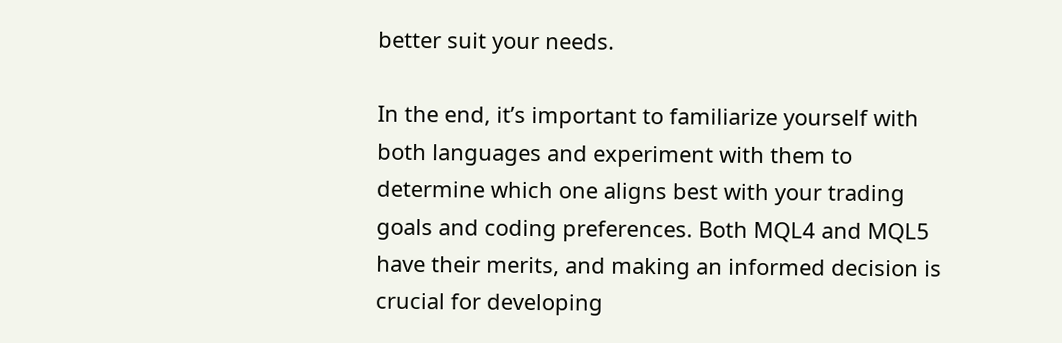better suit your needs.

In the end, it’s important to familiarize yourself with both languages and experiment with them to determine which one aligns best with your trading goals and coding preferences. Both MQL4 and MQL5 have their merits, and making an informed decision is crucial for developing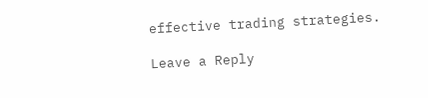effective trading strategies.

Leave a Reply